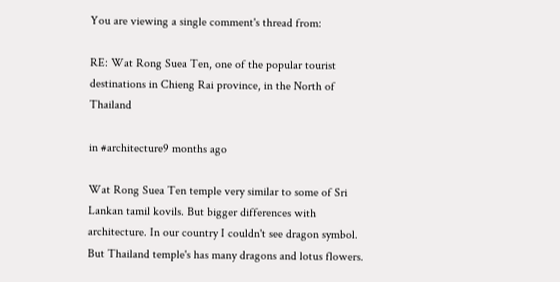You are viewing a single comment's thread from:

RE: Wat Rong Suea Ten, one of the popular tourist destinations in Chieng Rai province, in the North of Thailand

in #architecture9 months ago

Wat Rong Suea Ten temple very similar to some of Sri Lankan tamil kovils. But bigger differences with architecture. In our country I couldn't see dragon symbol. But Thailand temple's has many dragons and lotus flowers.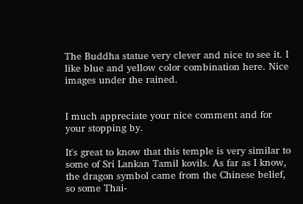The Buddha statue very clever and nice to see it. I like blue and yellow color combination here. Nice images under the rained.


I much appreciate your nice comment and for your stopping by.

It's great to know that this temple is very similar to some of Sri Lankan Tamil kovils. As far as I know, the dragon symbol came from the Chinese belief, so some Thai-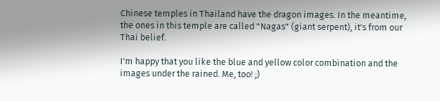Chinese temples in Thailand have the dragon images. In the meantime, the ones in this temple are called "Nagas" (giant serpent), it's from our Thai belief.

I'm happy that you like the blue and yellow color combination and the images under the rained. Me, too! ;)